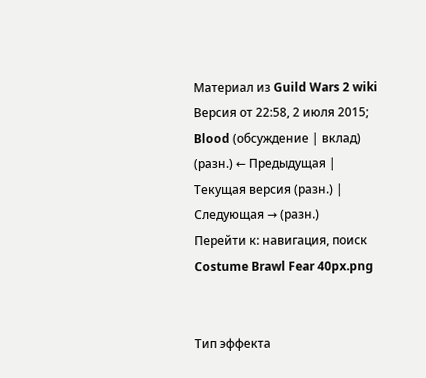Материал из Guild Wars 2 wiki
Версия от 22:58, 2 июля 2015; Blood (обсуждение | вклад)
(разн.) ← Предыдущая | Текущая версия (разн.) | Следующая → (разн.)
Перейти к: навигация, поиск
Costume Brawl Fear 40px.png


Тип эффекта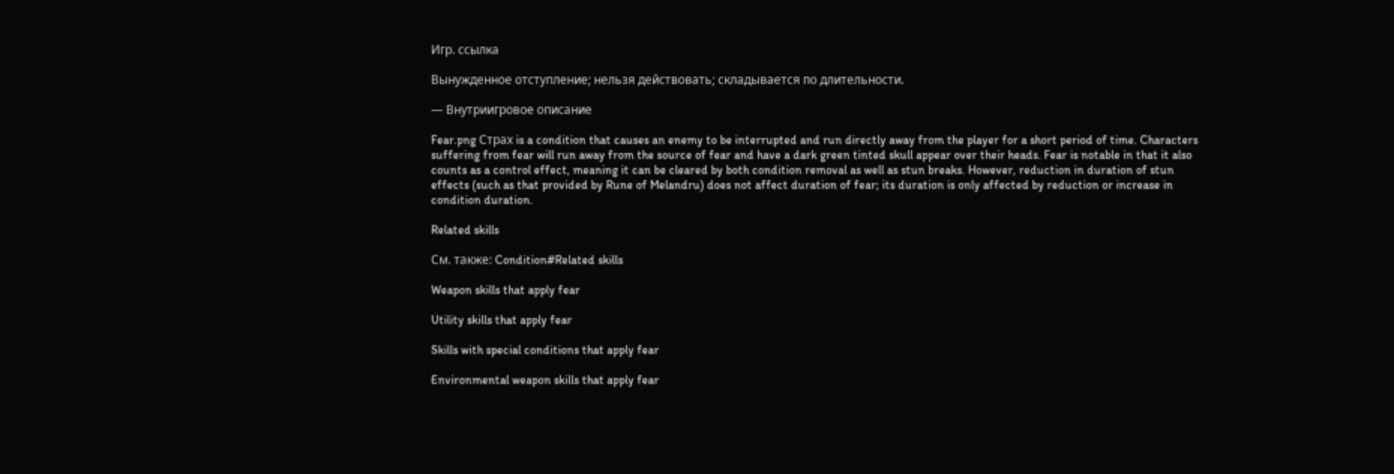Игр. ссылка

Вынужденное отступление; нельзя действовать; складывается по длительности.

— Внутриигровое описание

Fear.png Страх is a condition that causes an enemy to be interrupted and run directly away from the player for a short period of time. Characters suffering from fear will run away from the source of fear and have a dark green tinted skull appear over their heads. Fear is notable in that it also counts as a control effect, meaning it can be cleared by both condition removal as well as stun breaks. However, reduction in duration of stun effects (such as that provided by Rune of Melandru) does not affect duration of fear; its duration is only affected by reduction or increase in condition duration.

Related skills

См. также: Condition#Related skills

Weapon skills that apply fear

Utility skills that apply fear

Skills with special conditions that apply fear

Environmental weapon skills that apply fear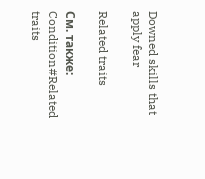Downed skills that apply fear

Related traits

См. также: Condition#Related traits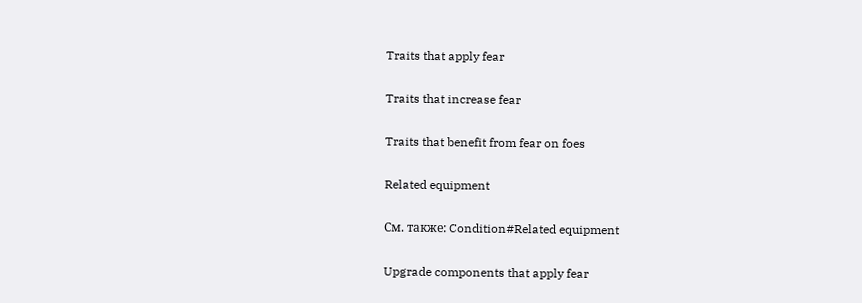Traits that apply fear

Traits that increase fear

Traits that benefit from fear on foes

Related equipment

См. также: Condition#Related equipment

Upgrade components that apply fear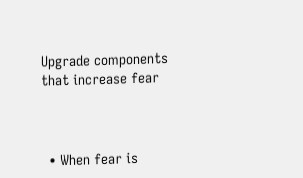Upgrade components that increase fear



  • When fear is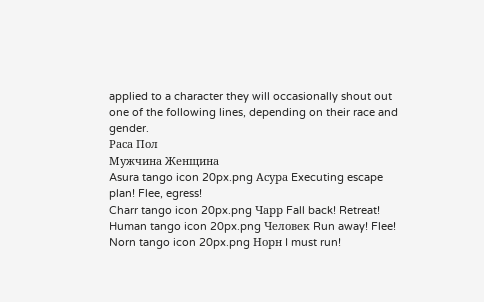applied to a character they will occasionally shout out one of the following lines, depending on their race and gender.
Раса Пол
Мужчина Женщина
Asura tango icon 20px.png Асура Executing escape plan! Flee, egress!
Charr tango icon 20px.png Чарр Fall back! Retreat!
Human tango icon 20px.png Человек Run away! Flee!
Norn tango icon 20px.png Норн I must run!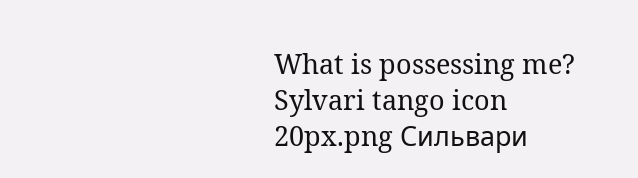What is possessing me?
Sylvari tango icon 20px.png Сильвари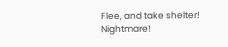Flee, and take shelter! Nightmare!